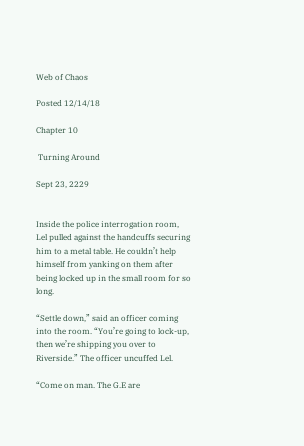Web of Chaos

Posted 12/14/18

Chapter 10

 Turning Around

Sept 23, 2229


Inside the police interrogation room, Lel pulled against the handcuffs securing him to a metal table. He couldn’t help himself from yanking on them after being locked up in the small room for so long.

“Settle down,” said an officer coming into the room. “You’re going to lock-up, then we’re shipping you over to Riverside.” The officer uncuffed Lel.

“Come on man. The G.E are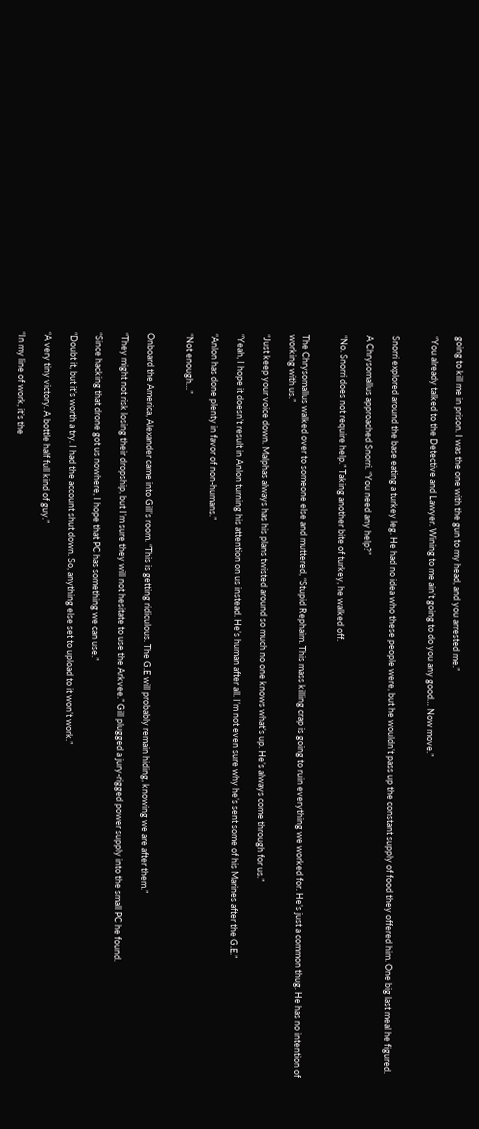going to kill me in prison. I was the one with the gun to my head, and you arrested me.”

“You already talked to the Detective and Lawyer. Wining to me ain’t going to do you any good… Now move.”


Snorri explored around the base eating a turkey leg. He had no idea who these people were, but he wouldn’t pass up the constant supply of food they offered him. One big last meal he figured.

A Chrysomallus approached Snorri. “You need any help?”

“No. Snorri does not require help.” Taking another bite of turkey, he walked off.


The Chrysomallus walked over to someone else and muttered, “Stupid Rephaim. This mass killing crap is going to ruin everything we worked for. He’s just a common thug. He has no intention of working with us.”

“Just keep your voice down. Malphas always has his plans twisted around so much no one knows what’s up. He’s always come through for us.”

“Yeah, I hope it doesn’t result in Anlon turning his attention on us instead. He’s human after all. I’m not even sure why he’s sent some of his Marines after the G.E.”

“Anlon has done plenty in favor of non-humans.”

“Not enough…”


Onboard the America, Alexander came into Gill’s room. “This is getting ridiculous. The G.E will probably remain hiding, knowing we are after them.”

“They might not risk losing their dropship, but I’m sure they will not hesitate to use the Arkvee.” Gill plugged a jury-rigged power supply into the small PC he found.

“Since hacking that drone got us nowhere, I hope that PC has something we can use.”

“Doubt it, but it’s worth a try. I had the account shut down. So, anything else set to upload to it won’t work.”

“A very tiny victory. A bottle half full kind of guy.”

“In my line of work, it’s the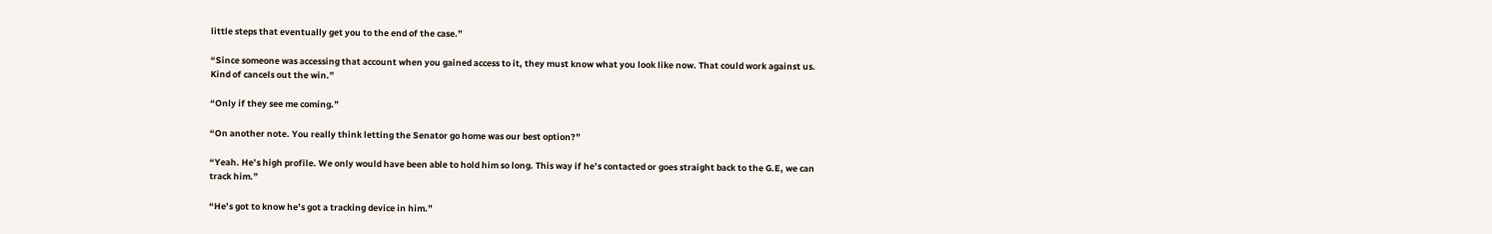little steps that eventually get you to the end of the case.”

“Since someone was accessing that account when you gained access to it, they must know what you look like now. That could work against us. Kind of cancels out the win.”

“Only if they see me coming.”

“On another note. You really think letting the Senator go home was our best option?”

“Yeah. He’s high profile. We only would have been able to hold him so long. This way if he’s contacted or goes straight back to the G.E, we can track him.”

“He’s got to know he’s got a tracking device in him.”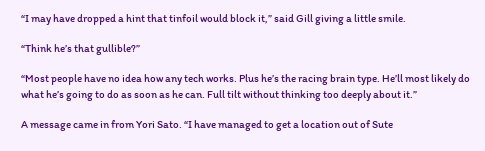“I may have dropped a hint that tinfoil would block it,” said Gill giving a little smile.

“Think he’s that gullible?”

“Most people have no idea how any tech works. Plus he’s the racing brain type. He’ll most likely do what he’s going to do as soon as he can. Full tilt without thinking too deeply about it.”

A message came in from Yori Sato. “I have managed to get a location out of Sute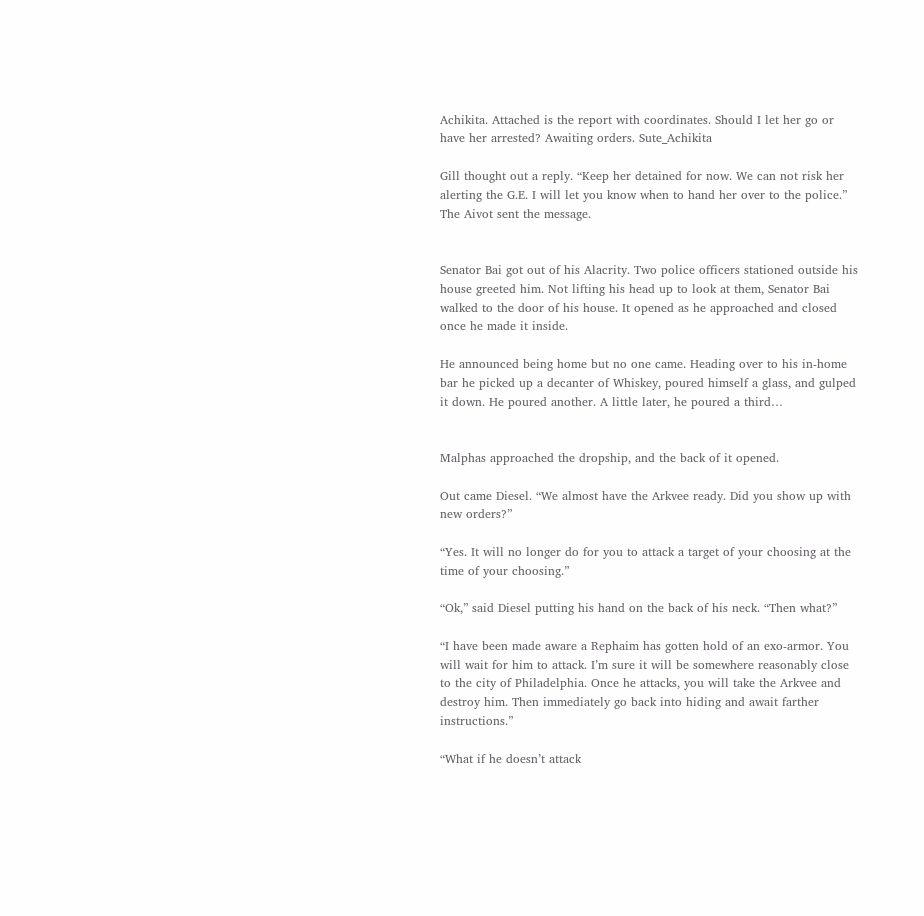Achikita. Attached is the report with coordinates. Should I let her go or have her arrested? Awaiting orders. Sute_Achikita

Gill thought out a reply. “Keep her detained for now. We can not risk her alerting the G.E. I will let you know when to hand her over to the police.” The Aivot sent the message.


Senator Bai got out of his Alacrity. Two police officers stationed outside his house greeted him. Not lifting his head up to look at them, Senator Bai walked to the door of his house. It opened as he approached and closed once he made it inside.

He announced being home but no one came. Heading over to his in-home bar he picked up a decanter of Whiskey, poured himself a glass, and gulped it down. He poured another. A little later, he poured a third…


Malphas approached the dropship, and the back of it opened.

Out came Diesel. “We almost have the Arkvee ready. Did you show up with new orders?”

“Yes. It will no longer do for you to attack a target of your choosing at the time of your choosing.”

“Ok,” said Diesel putting his hand on the back of his neck. “Then what?”

“I have been made aware a Rephaim has gotten hold of an exo-armor. You will wait for him to attack. I’m sure it will be somewhere reasonably close to the city of Philadelphia. Once he attacks, you will take the Arkvee and destroy him. Then immediately go back into hiding and await farther instructions.”

“What if he doesn’t attack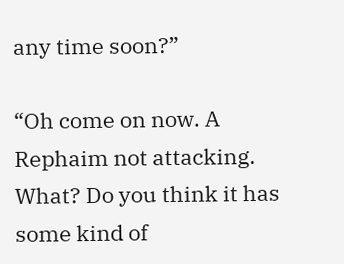any time soon?”

“Oh come on now. A Rephaim not attacking. What? Do you think it has some kind of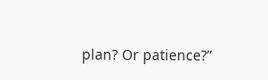plan? Or patience?”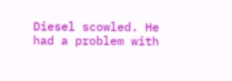Diesel scowled. He had a problem with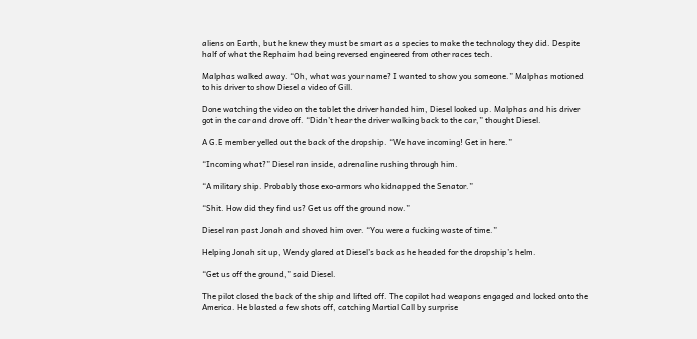aliens on Earth, but he knew they must be smart as a species to make the technology they did. Despite half of what the Rephaim had being reversed engineered from other races tech.

Malphas walked away. “Oh, what was your name? I wanted to show you someone.” Malphas motioned to his driver to show Diesel a video of Gill.

Done watching the video on the tablet the driver handed him, Diesel looked up. Malphas and his driver got in the car and drove off. “Didn’t hear the driver walking back to the car,” thought Diesel.

A G.E member yelled out the back of the dropship. “We have incoming! Get in here.”

“Incoming what?” Diesel ran inside, adrenaline rushing through him.

“A military ship. Probably those exo-armors who kidnapped the Senator.”

“Shit. How did they find us? Get us off the ground now.”

Diesel ran past Jonah and shoved him over. “You were a fucking waste of time.”

Helping Jonah sit up, Wendy glared at Diesel’s back as he headed for the dropship’s helm.

“Get us off the ground,” said Diesel.

The pilot closed the back of the ship and lifted off. The copilot had weapons engaged and locked onto the America. He blasted a few shots off, catching Martial Call by surprise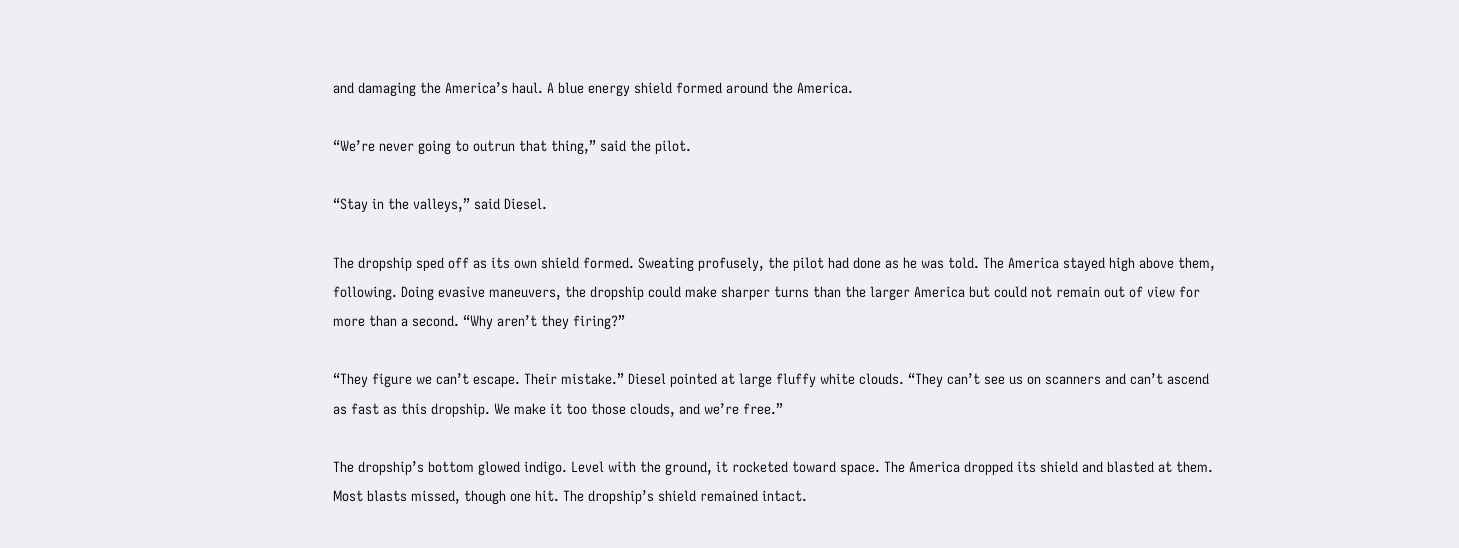and damaging the America’s haul. A blue energy shield formed around the America.

“We’re never going to outrun that thing,” said the pilot.

“Stay in the valleys,” said Diesel.

The dropship sped off as its own shield formed. Sweating profusely, the pilot had done as he was told. The America stayed high above them, following. Doing evasive maneuvers, the dropship could make sharper turns than the larger America but could not remain out of view for more than a second. “Why aren’t they firing?”

“They figure we can’t escape. Their mistake.” Diesel pointed at large fluffy white clouds. “They can’t see us on scanners and can’t ascend as fast as this dropship. We make it too those clouds, and we’re free.”

The dropship’s bottom glowed indigo. Level with the ground, it rocketed toward space. The America dropped its shield and blasted at them. Most blasts missed, though one hit. The dropship’s shield remained intact.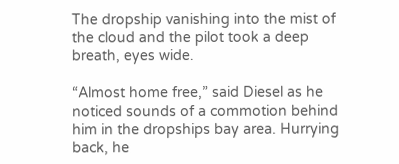The dropship vanishing into the mist of the cloud and the pilot took a deep breath, eyes wide.

“Almost home free,” said Diesel as he noticed sounds of a commotion behind him in the dropships bay area. Hurrying back, he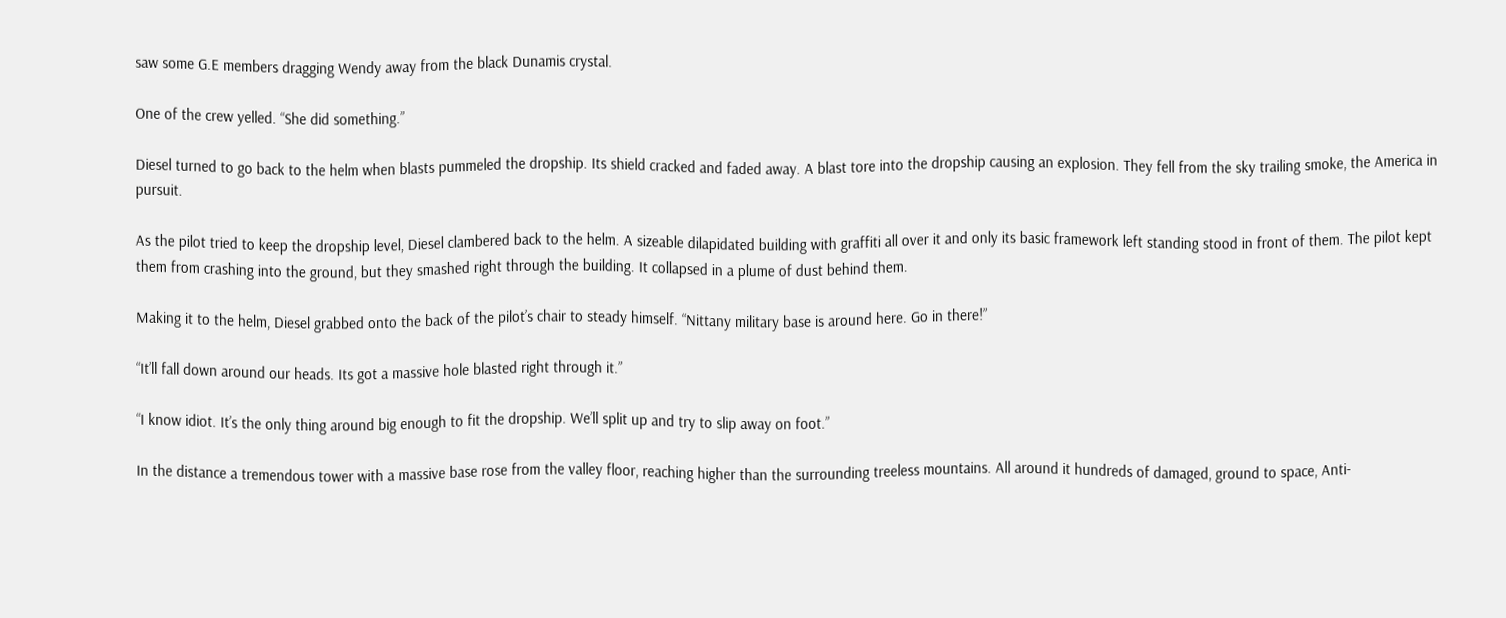saw some G.E members dragging Wendy away from the black Dunamis crystal.

One of the crew yelled. “She did something.”

Diesel turned to go back to the helm when blasts pummeled the dropship. Its shield cracked and faded away. A blast tore into the dropship causing an explosion. They fell from the sky trailing smoke, the America in pursuit.

As the pilot tried to keep the dropship level, Diesel clambered back to the helm. A sizeable dilapidated building with graffiti all over it and only its basic framework left standing stood in front of them. The pilot kept them from crashing into the ground, but they smashed right through the building. It collapsed in a plume of dust behind them.

Making it to the helm, Diesel grabbed onto the back of the pilot’s chair to steady himself. “Nittany military base is around here. Go in there!”

“It’ll fall down around our heads. Its got a massive hole blasted right through it.”

“I know idiot. It’s the only thing around big enough to fit the dropship. We’ll split up and try to slip away on foot.”

In the distance a tremendous tower with a massive base rose from the valley floor, reaching higher than the surrounding treeless mountains. All around it hundreds of damaged, ground to space, Anti-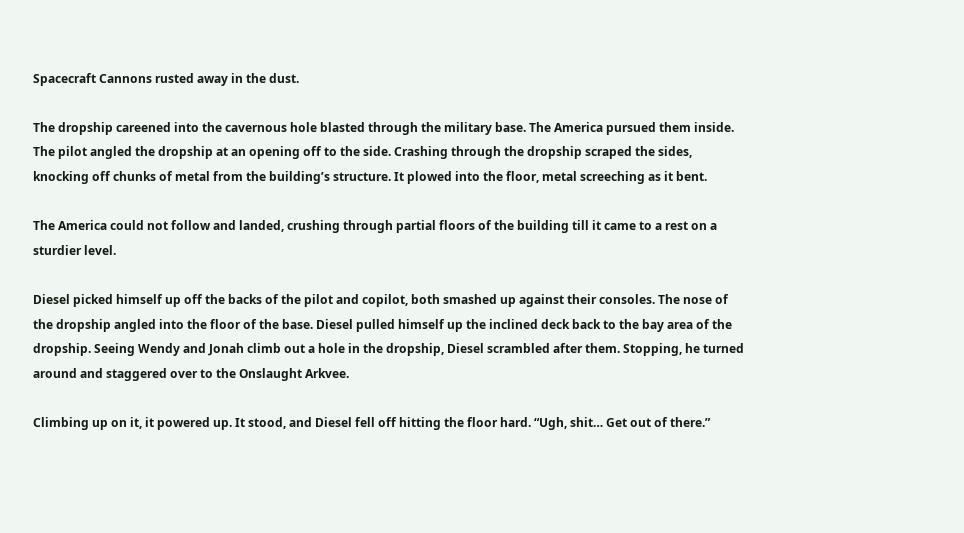Spacecraft Cannons rusted away in the dust.

The dropship careened into the cavernous hole blasted through the military base. The America pursued them inside. The pilot angled the dropship at an opening off to the side. Crashing through the dropship scraped the sides, knocking off chunks of metal from the building’s structure. It plowed into the floor, metal screeching as it bent.

The America could not follow and landed, crushing through partial floors of the building till it came to a rest on a sturdier level.

Diesel picked himself up off the backs of the pilot and copilot, both smashed up against their consoles. The nose of the dropship angled into the floor of the base. Diesel pulled himself up the inclined deck back to the bay area of the dropship. Seeing Wendy and Jonah climb out a hole in the dropship, Diesel scrambled after them. Stopping, he turned around and staggered over to the Onslaught Arkvee.

Climbing up on it, it powered up. It stood, and Diesel fell off hitting the floor hard. “Ugh, shit… Get out of there.”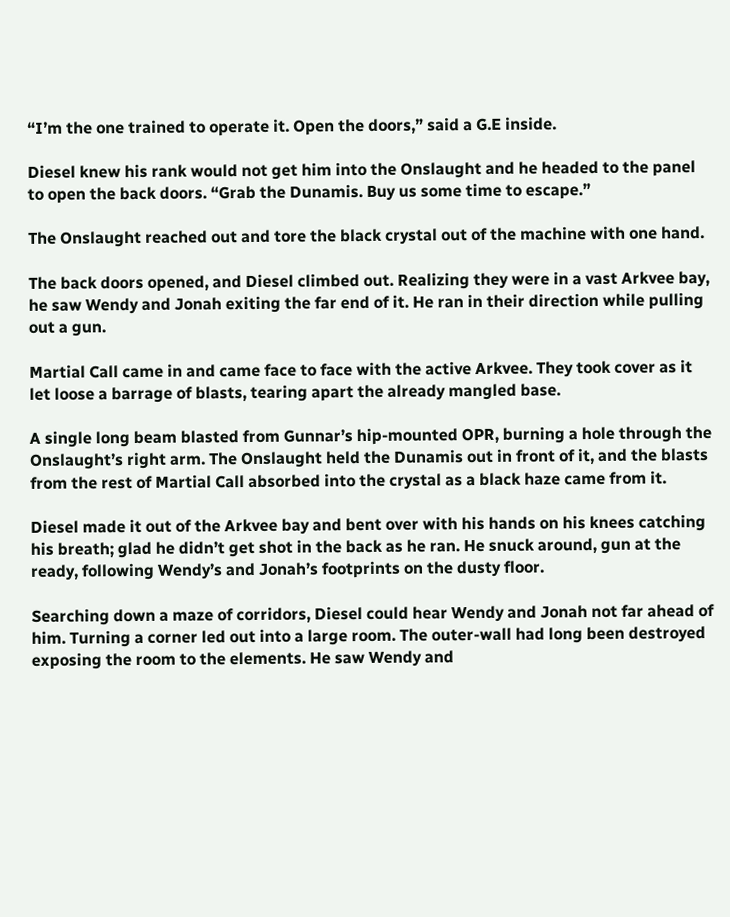“I’m the one trained to operate it. Open the doors,” said a G.E inside.

Diesel knew his rank would not get him into the Onslaught and he headed to the panel to open the back doors. “Grab the Dunamis. Buy us some time to escape.”

The Onslaught reached out and tore the black crystal out of the machine with one hand.

The back doors opened, and Diesel climbed out. Realizing they were in a vast Arkvee bay, he saw Wendy and Jonah exiting the far end of it. He ran in their direction while pulling out a gun.

Martial Call came in and came face to face with the active Arkvee. They took cover as it let loose a barrage of blasts, tearing apart the already mangled base.

A single long beam blasted from Gunnar’s hip-mounted OPR, burning a hole through the Onslaught’s right arm. The Onslaught held the Dunamis out in front of it, and the blasts from the rest of Martial Call absorbed into the crystal as a black haze came from it.

Diesel made it out of the Arkvee bay and bent over with his hands on his knees catching his breath; glad he didn’t get shot in the back as he ran. He snuck around, gun at the ready, following Wendy’s and Jonah’s footprints on the dusty floor.

Searching down a maze of corridors, Diesel could hear Wendy and Jonah not far ahead of him. Turning a corner led out into a large room. The outer-wall had long been destroyed exposing the room to the elements. He saw Wendy and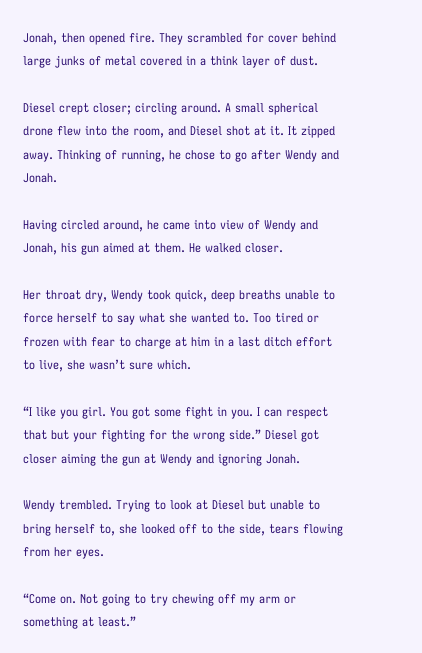Jonah, then opened fire. They scrambled for cover behind large junks of metal covered in a think layer of dust.

Diesel crept closer; circling around. A small spherical drone flew into the room, and Diesel shot at it. It zipped away. Thinking of running, he chose to go after Wendy and Jonah.

Having circled around, he came into view of Wendy and Jonah, his gun aimed at them. He walked closer.

Her throat dry, Wendy took quick, deep breaths unable to force herself to say what she wanted to. Too tired or frozen with fear to charge at him in a last ditch effort to live, she wasn’t sure which.

“I like you girl. You got some fight in you. I can respect that but your fighting for the wrong side.” Diesel got closer aiming the gun at Wendy and ignoring Jonah.

Wendy trembled. Trying to look at Diesel but unable to bring herself to, she looked off to the side, tears flowing from her eyes.

“Come on. Not going to try chewing off my arm or something at least.”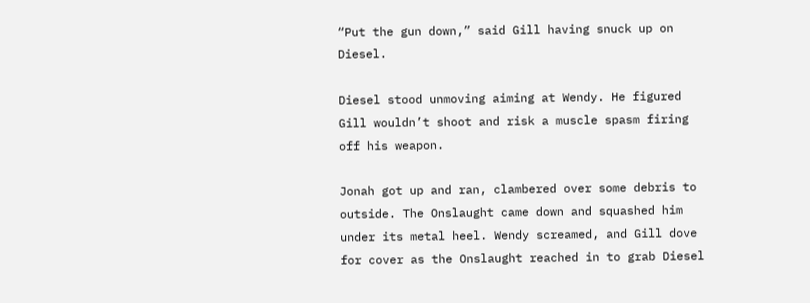“Put the gun down,” said Gill having snuck up on Diesel.

Diesel stood unmoving aiming at Wendy. He figured Gill wouldn’t shoot and risk a muscle spasm firing off his weapon.

Jonah got up and ran, clambered over some debris to outside. The Onslaught came down and squashed him under its metal heel. Wendy screamed, and Gill dove for cover as the Onslaught reached in to grab Diesel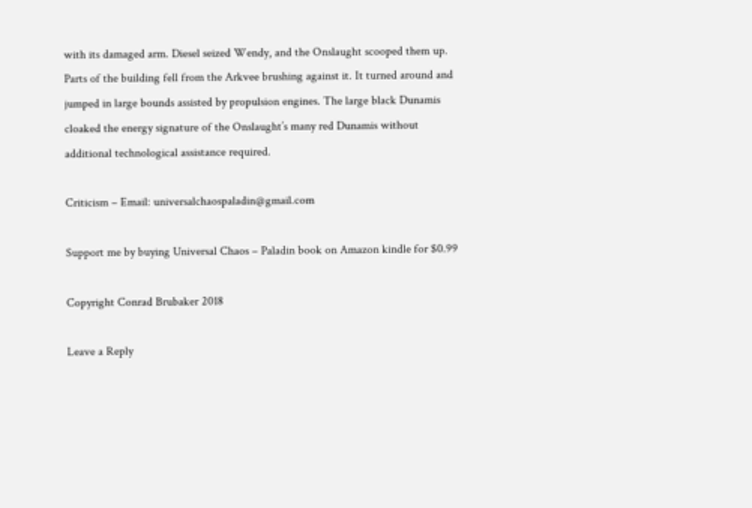with its damaged arm. Diesel seized Wendy, and the Onslaught scooped them up. Parts of the building fell from the Arkvee brushing against it. It turned around and jumped in large bounds assisted by propulsion engines. The large black Dunamis cloaked the energy signature of the Onslaught’s many red Dunamis without additional technological assistance required.

Criticism – Email: universalchaospaladin@gmail.com

Support me by buying Universal Chaos – Paladin book on Amazon kindle for $0.99

Copyright Conrad Brubaker 2018

Leave a Reply